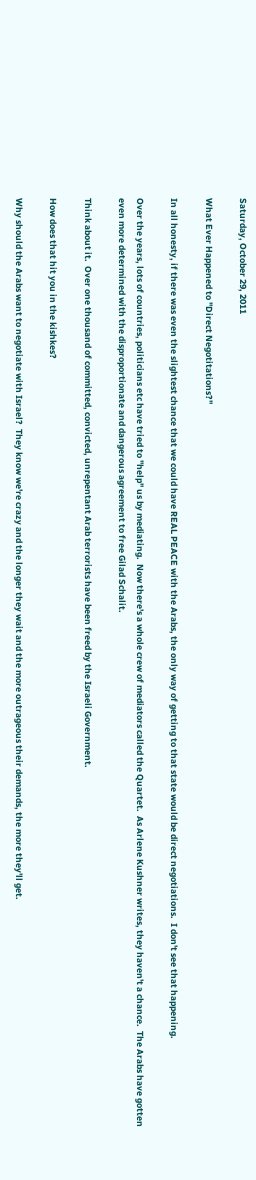Saturday, October 29, 2011

What Ever Happened to "Direct Negotitations?"

In all honesty, if there was even the slightest chance that we could have REAL PEACE with the Arabs, the only way of getting to that state would be direct negotiations.  I don't see that happening.

Over the years, lots of countries, politicians etc have tried to "help" us by mediating.  Now there's a whole crew of mediators called the Quartet.  As Arlene Kushner writes, they haven't a chance.  The Arabs have gotten even more determined with the disproportionate and dangerous agreement to free Gilad Schalit.

Think about it.  Over one thousand of committed, convicted, unrepentant Arab terrorists have been freed by the Israeli Government.

How does that hit you in the kishkes?

Why should the Arabs want to negotiate with Israel?  They know we're crazy and the longer they wait and the more outrageous their demands, the more they'll get.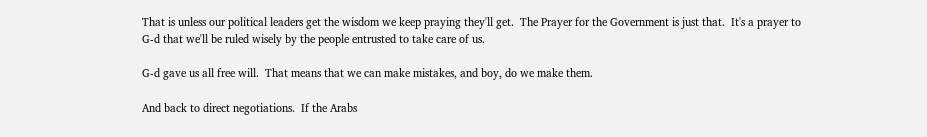That is unless our political leaders get the wisdom we keep praying they'll get.  The Prayer for the Government is just that.  It's a prayer to G-d that we'll be ruled wisely by the people entrusted to take care of us.

G-d gave us all free will.  That means that we can make mistakes, and boy, do we make them.

And back to direct negotiations.  If the Arabs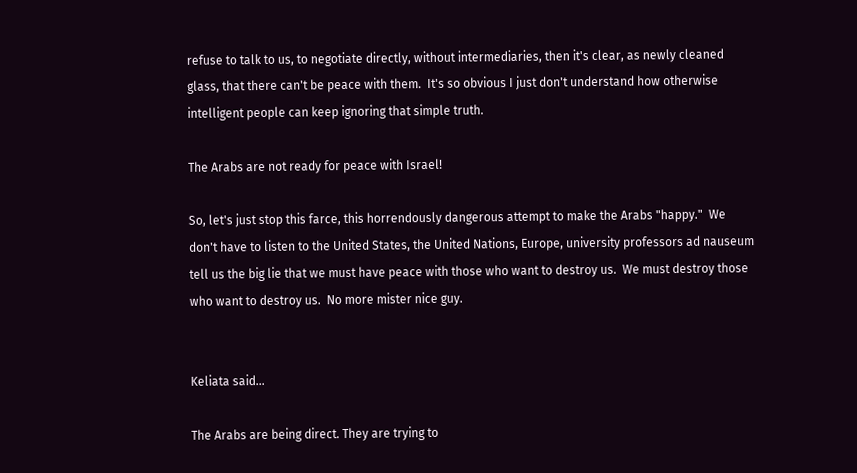refuse to talk to us, to negotiate directly, without intermediaries, then it's clear, as newly cleaned glass, that there can't be peace with them.  It's so obvious I just don't understand how otherwise intelligent people can keep ignoring that simple truth.

The Arabs are not ready for peace with Israel!

So, let's just stop this farce, this horrendously dangerous attempt to make the Arabs "happy."  We don't have to listen to the United States, the United Nations, Europe, university professors ad nauseum tell us the big lie that we must have peace with those who want to destroy us.  We must destroy those who want to destroy us.  No more mister nice guy.


Keliata said...

The Arabs are being direct. They are trying to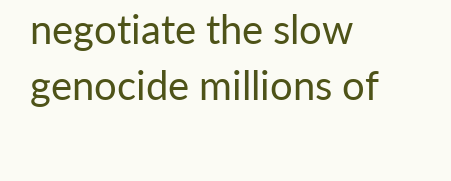negotiate the slow genocide millions of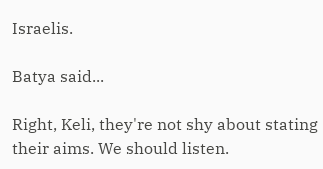Israelis.

Batya said...

Right, Keli, they're not shy about stating their aims. We should listen.